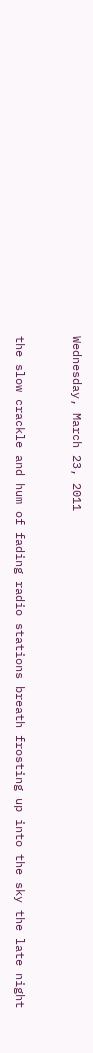Wednesday, March 23, 2011


the slow crackle and hum of fading radio stations breath frosting up into the sky the late night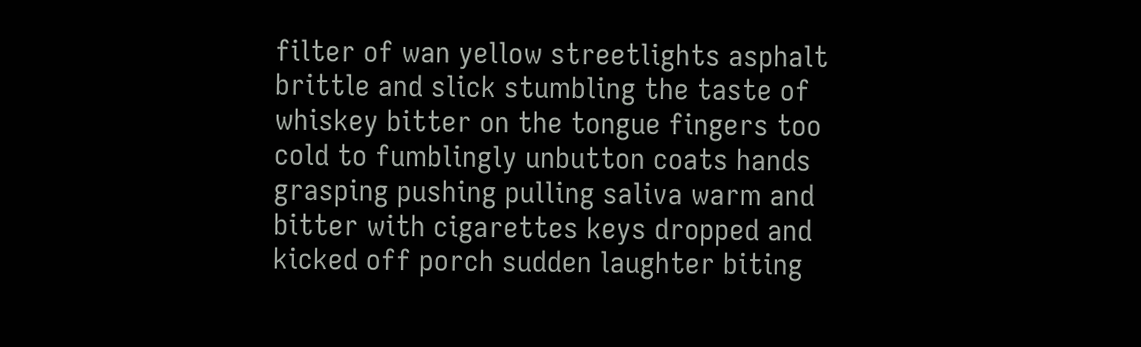filter of wan yellow streetlights asphalt brittle and slick stumbling the taste of whiskey bitter on the tongue fingers too cold to fumblingly unbutton coats hands grasping pushing pulling saliva warm and bitter with cigarettes keys dropped and kicked off porch sudden laughter biting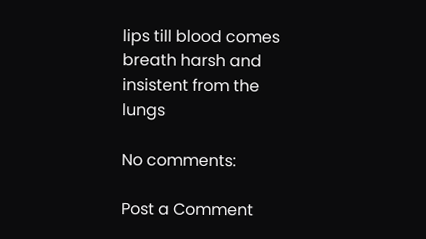lips till blood comes breath harsh and insistent from the lungs

No comments:

Post a Comment